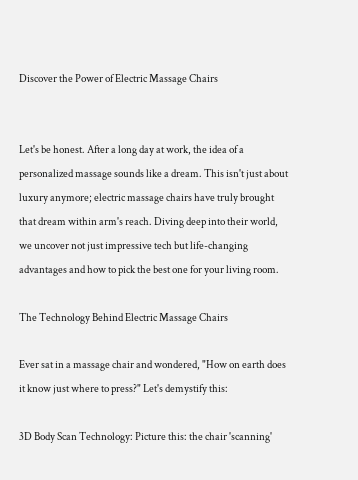Discover the Power of Electric Massage Chairs


Let's be honest. After a long day at work, the idea of a personalized massage sounds like a dream. This isn't just about luxury anymore; electric massage chairs have truly brought that dream within arm's reach. Diving deep into their world, we uncover not just impressive tech but life-changing advantages and how to pick the best one for your living room.

The Technology Behind Electric Massage Chairs

Ever sat in a massage chair and wondered, "How on earth does it know just where to press?" Let's demystify this:

3D Body Scan Technology: Picture this: the chair 'scanning'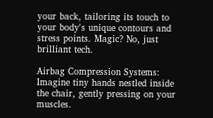your back, tailoring its touch to your body's unique contours and stress points. Magic? No, just brilliant tech.

Airbag Compression Systems: Imagine tiny hands nestled inside the chair, gently pressing on your muscles.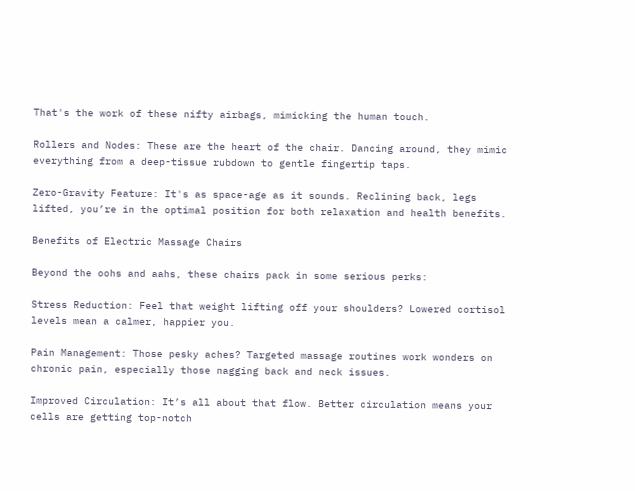That's the work of these nifty airbags, mimicking the human touch.

Rollers and Nodes: These are the heart of the chair. Dancing around, they mimic everything from a deep-tissue rubdown to gentle fingertip taps.

Zero-Gravity Feature: It's as space-age as it sounds. Reclining back, legs lifted, you’re in the optimal position for both relaxation and health benefits.

Benefits of Electric Massage Chairs

Beyond the oohs and aahs, these chairs pack in some serious perks:

Stress Reduction: Feel that weight lifting off your shoulders? Lowered cortisol levels mean a calmer, happier you.

Pain Management: Those pesky aches? Targeted massage routines work wonders on chronic pain, especially those nagging back and neck issues.

Improved Circulation: It’s all about that flow. Better circulation means your cells are getting top-notch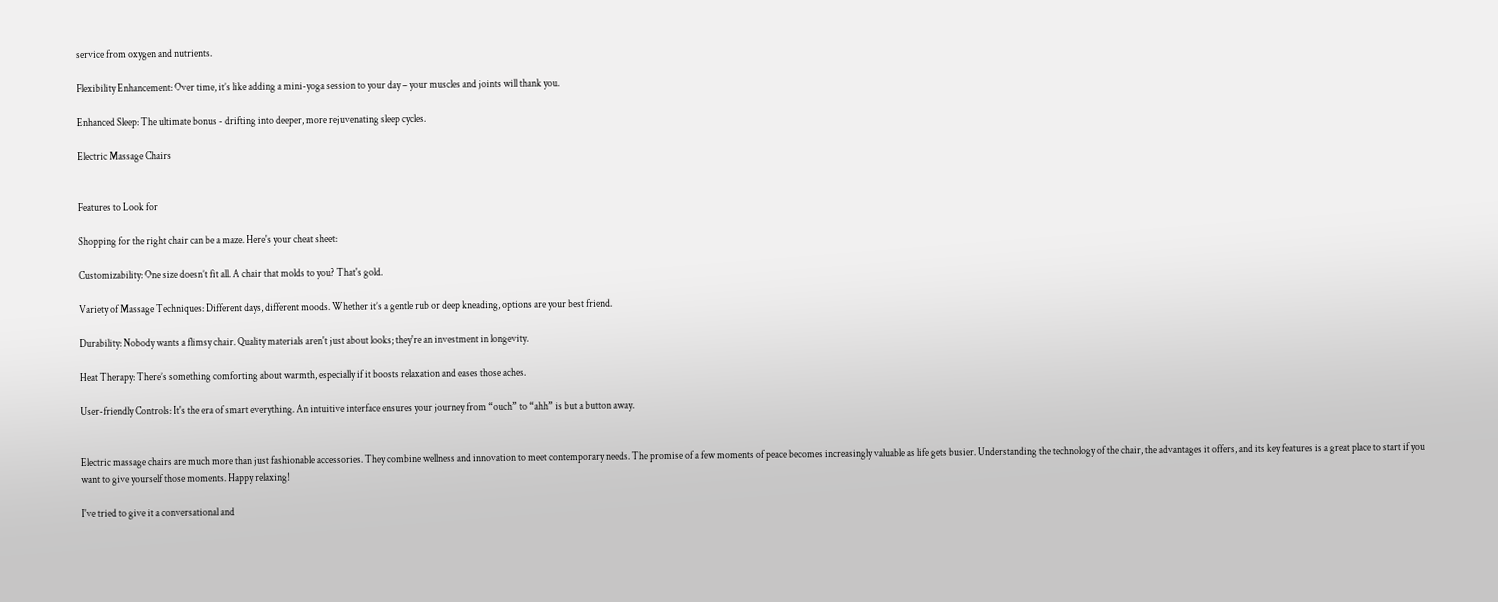service from oxygen and nutrients.

Flexibility Enhancement: Over time, it’s like adding a mini-yoga session to your day – your muscles and joints will thank you.

Enhanced Sleep: The ultimate bonus - drifting into deeper, more rejuvenating sleep cycles.

Electric Massage Chairs


Features to Look for

Shopping for the right chair can be a maze. Here's your cheat sheet:

Customizability: One size doesn’t fit all. A chair that molds to you? That's gold.

Variety of Massage Techniques: Different days, different moods. Whether it’s a gentle rub or deep kneading, options are your best friend.

Durability: Nobody wants a flimsy chair. Quality materials aren't just about looks; they're an investment in longevity.

Heat Therapy: There’s something comforting about warmth, especially if it boosts relaxation and eases those aches.

User-friendly Controls: It's the era of smart everything. An intuitive interface ensures your journey from “ouch” to “ahh” is but a button away.


Electric massage chairs are much more than just fashionable accessories. They combine wellness and innovation to meet contemporary needs. The promise of a few moments of peace becomes increasingly valuable as life gets busier. Understanding the technology of the chair, the advantages it offers, and its key features is a great place to start if you want to give yourself those moments. Happy relaxing!

I've tried to give it a conversational and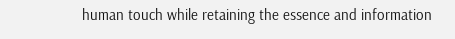human touch while retaining the essence and information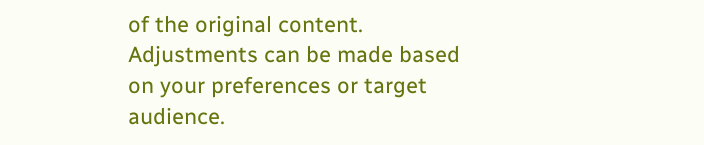of the original content. Adjustments can be made based on your preferences or target audience.